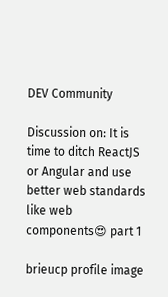DEV Community

Discussion on: It is time to ditch ReactJS or Angular and use better web standards like web components😍 part 1

brieucp profile image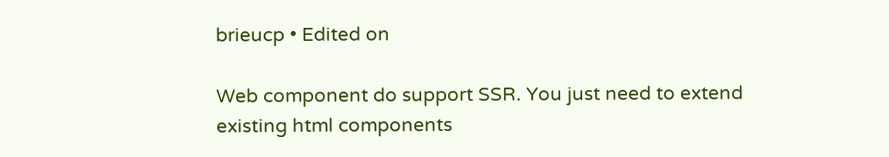brieucp • Edited on

Web component do support SSR. You just need to extend existing html components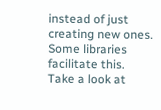instead of just creating new ones. Some libraries facilitate this. Take a look at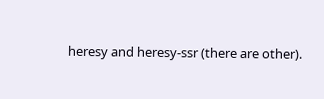heresy and heresy-ssr (there are other).